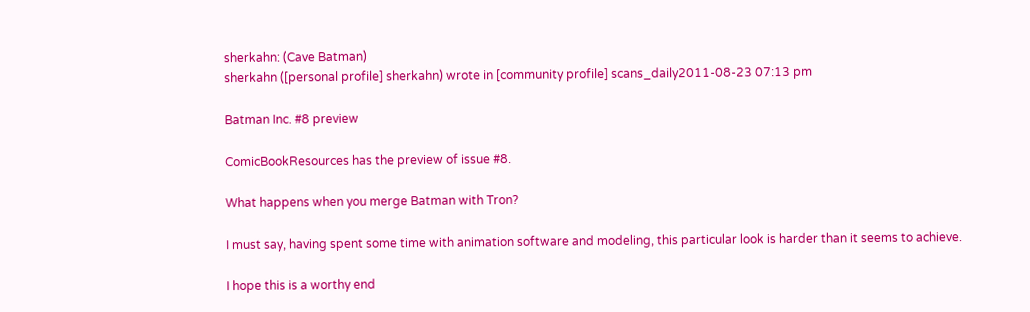sherkahn: (Cave Batman)
sherkahn ([personal profile] sherkahn) wrote in [community profile] scans_daily2011-08-23 07:13 pm

Batman Inc. #8 preview

ComicBookResources has the preview of issue #8.

What happens when you merge Batman with Tron?

I must say, having spent some time with animation software and modeling, this particular look is harder than it seems to achieve.

I hope this is a worthy end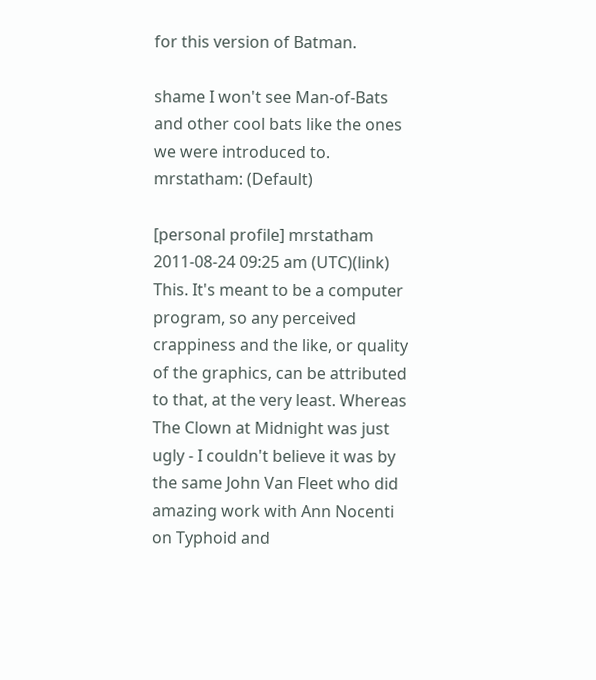for this version of Batman.

shame I won't see Man-of-Bats and other cool bats like the ones we were introduced to.
mrstatham: (Default)

[personal profile] mrstatham 2011-08-24 09:25 am (UTC)(link)
This. It's meant to be a computer program, so any perceived crappiness and the like, or quality of the graphics, can be attributed to that, at the very least. Whereas The Clown at Midnight was just ugly - I couldn't believe it was by the same John Van Fleet who did amazing work with Ann Nocenti on Typhoid and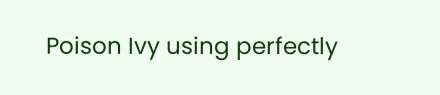Poison Ivy using perfectly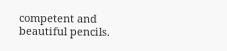competent and beautiful pencils.